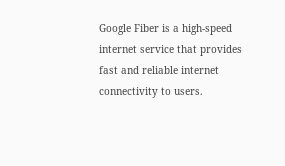Google Fiber is a high-speed internet service that provides fast and reliable internet connectivity to users.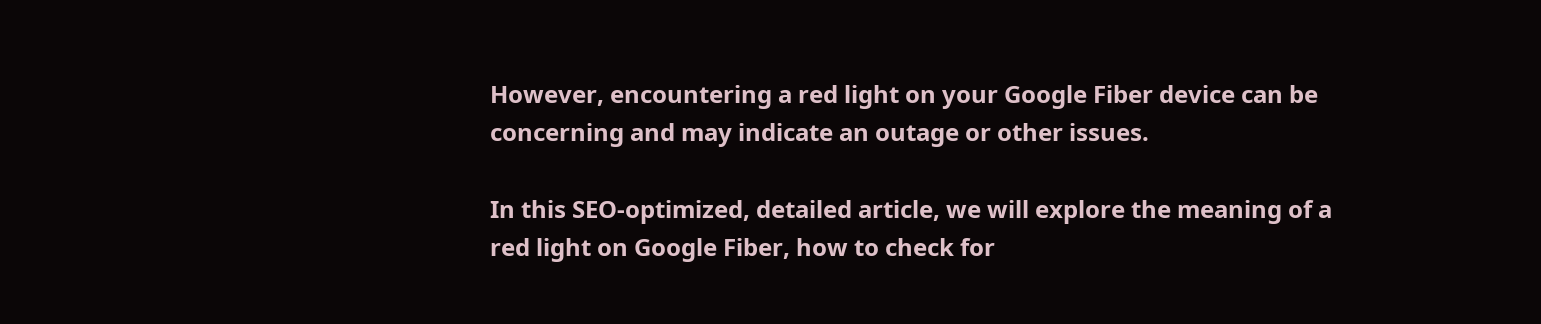However, encountering a red light on your Google Fiber device can be concerning and may indicate an outage or other issues.

In this SEO-optimized, detailed article, we will explore the meaning of a red light on Google Fiber, how to check for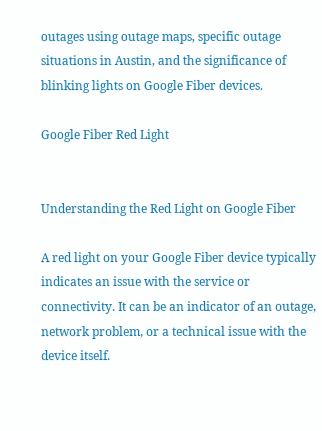outages using outage maps, specific outage situations in Austin, and the significance of blinking lights on Google Fiber devices.

Google Fiber Red Light


Understanding the Red Light on Google Fiber

A red light on your Google Fiber device typically indicates an issue with the service or connectivity. It can be an indicator of an outage, network problem, or a technical issue with the device itself.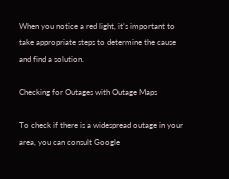When you notice a red light, it’s important to take appropriate steps to determine the cause and find a solution.

Checking for Outages with Outage Maps

To check if there is a widespread outage in your area, you can consult Google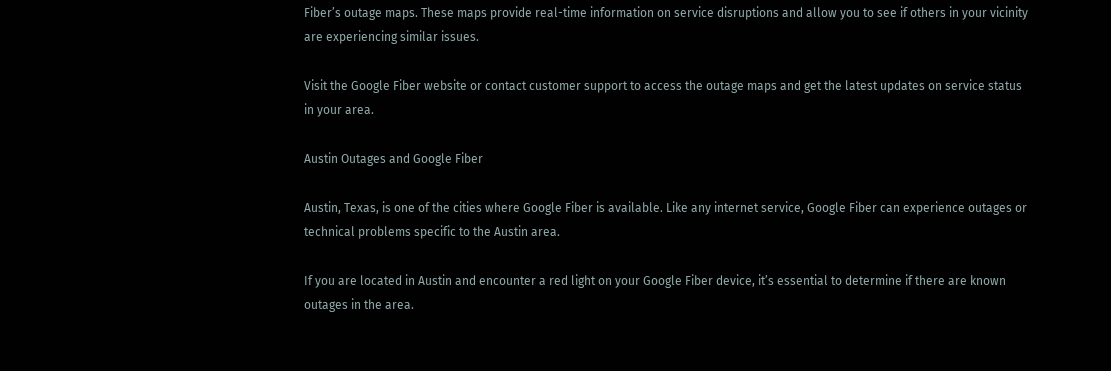Fiber’s outage maps. These maps provide real-time information on service disruptions and allow you to see if others in your vicinity are experiencing similar issues.

Visit the Google Fiber website or contact customer support to access the outage maps and get the latest updates on service status in your area.

Austin Outages and Google Fiber

Austin, Texas, is one of the cities where Google Fiber is available. Like any internet service, Google Fiber can experience outages or technical problems specific to the Austin area.

If you are located in Austin and encounter a red light on your Google Fiber device, it’s essential to determine if there are known outages in the area.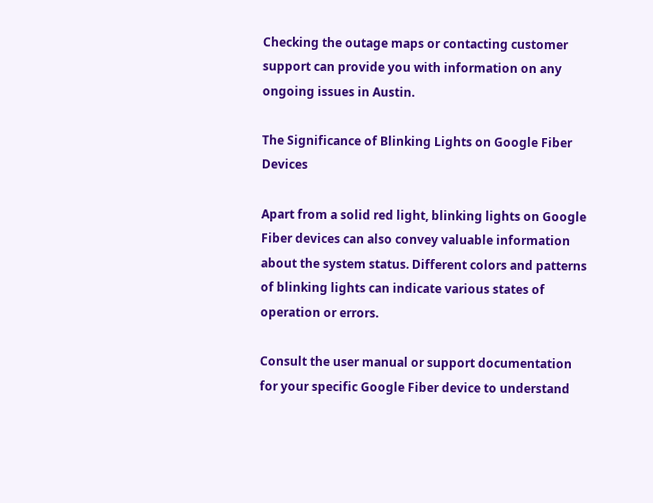Checking the outage maps or contacting customer support can provide you with information on any ongoing issues in Austin.

The Significance of Blinking Lights on Google Fiber Devices

Apart from a solid red light, blinking lights on Google Fiber devices can also convey valuable information about the system status. Different colors and patterns of blinking lights can indicate various states of operation or errors.

Consult the user manual or support documentation for your specific Google Fiber device to understand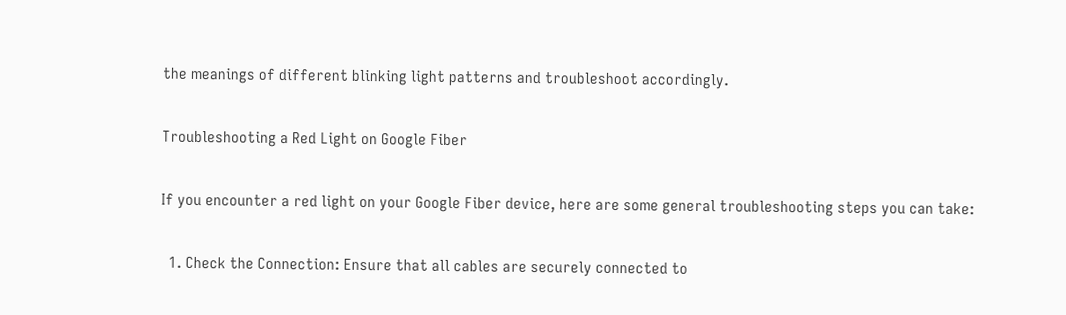the meanings of different blinking light patterns and troubleshoot accordingly.

Troubleshooting a Red Light on Google Fiber

If you encounter a red light on your Google Fiber device, here are some general troubleshooting steps you can take:

  1. Check the Connection: Ensure that all cables are securely connected to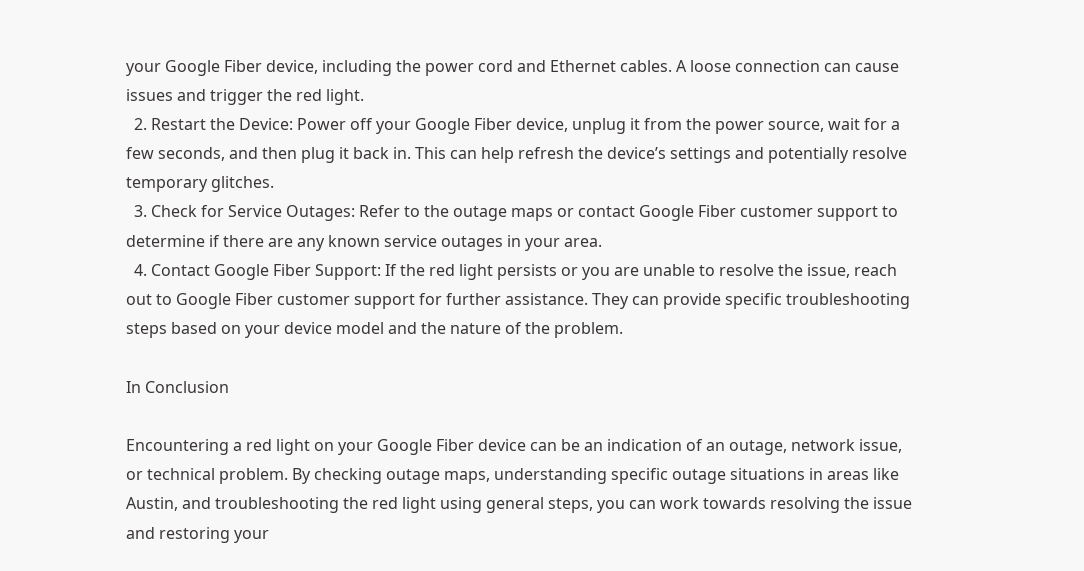your Google Fiber device, including the power cord and Ethernet cables. A loose connection can cause issues and trigger the red light.
  2. Restart the Device: Power off your Google Fiber device, unplug it from the power source, wait for a few seconds, and then plug it back in. This can help refresh the device’s settings and potentially resolve temporary glitches.
  3. Check for Service Outages: Refer to the outage maps or contact Google Fiber customer support to determine if there are any known service outages in your area.
  4. Contact Google Fiber Support: If the red light persists or you are unable to resolve the issue, reach out to Google Fiber customer support for further assistance. They can provide specific troubleshooting steps based on your device model and the nature of the problem.

In Conclusion

Encountering a red light on your Google Fiber device can be an indication of an outage, network issue, or technical problem. By checking outage maps, understanding specific outage situations in areas like Austin, and troubleshooting the red light using general steps, you can work towards resolving the issue and restoring your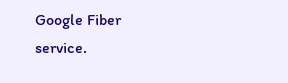Google Fiber service.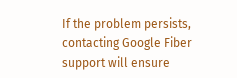If the problem persists, contacting Google Fiber support will ensure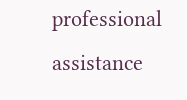professional assistance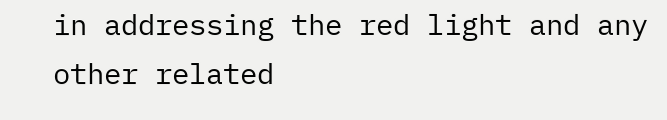in addressing the red light and any other related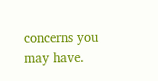concerns you may have.